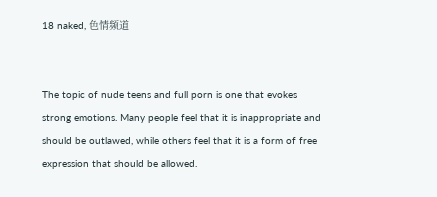18 naked, 色情频道


The topic of nude teens and full porn is one that evokes strong emotions. Many people feel that it is inappropriate and should be outlawed, while others feel that it is a form of free expression that should be allowed.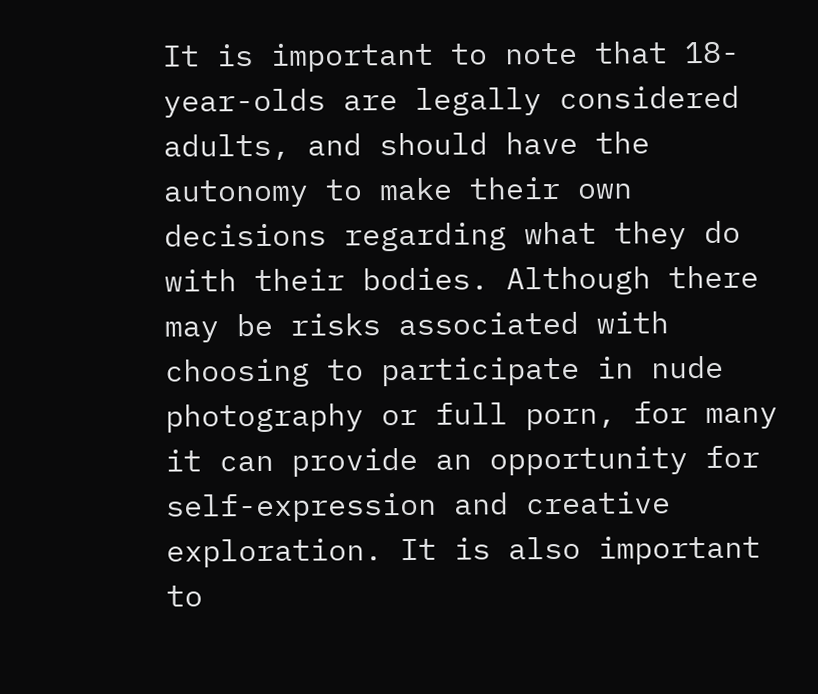It is important to note that 18-year-olds are legally considered adults, and should have the autonomy to make their own decisions regarding what they do with their bodies. Although there may be risks associated with choosing to participate in nude photography or full porn, for many it can provide an opportunity for self-expression and creative exploration. It is also important to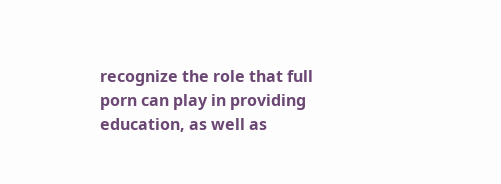recognize the role that full porn can play in providing education, as well as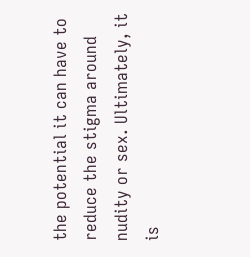the potential it can have to reduce the stigma around nudity or sex. Ultimately, it is